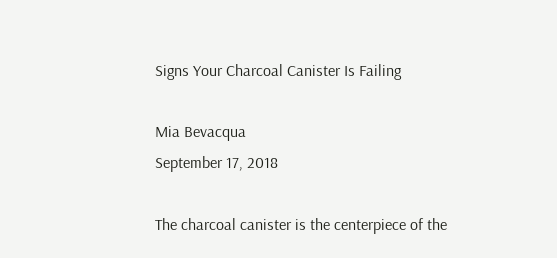Signs Your Charcoal Canister Is Failing

Mia Bevacqua
September 17, 2018

The charcoal canister is the centerpiece of the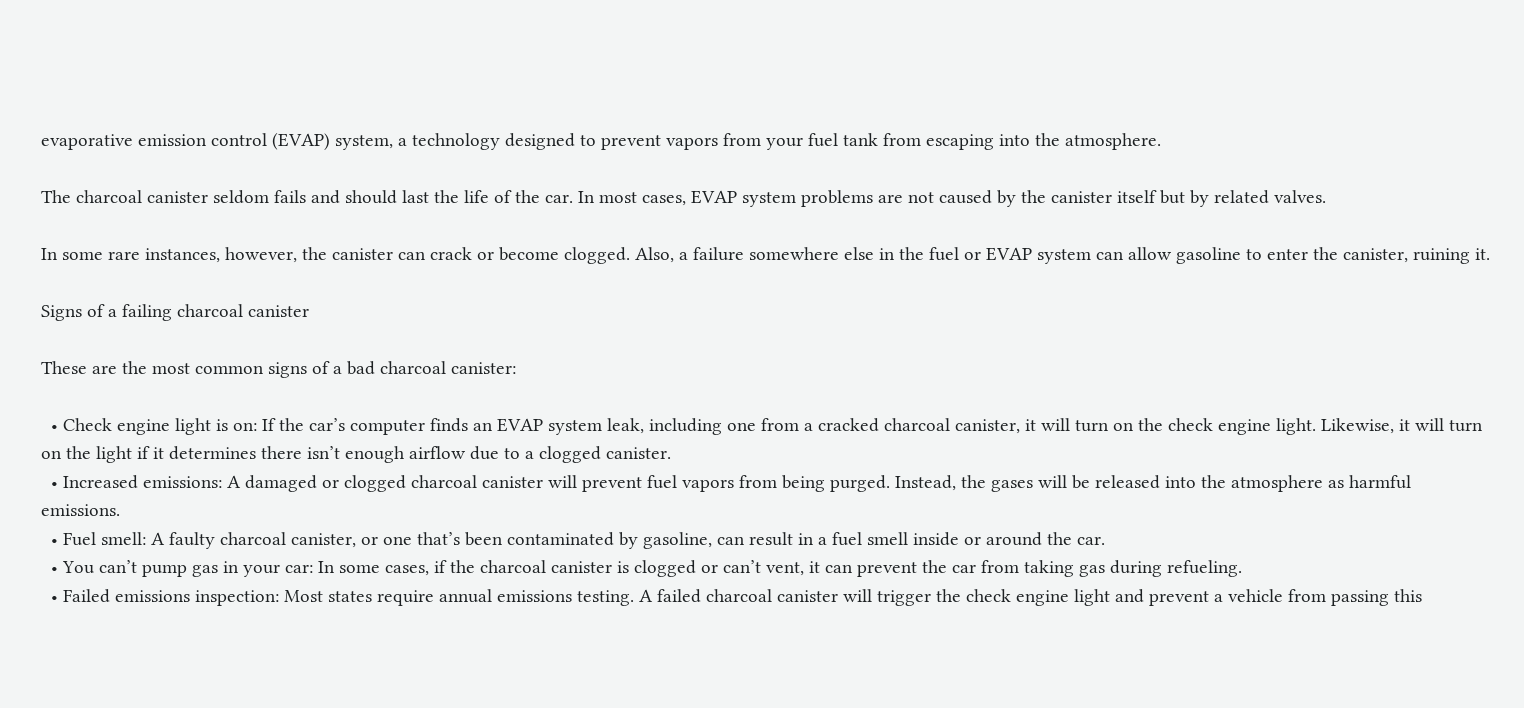evaporative emission control (EVAP) system, a technology designed to prevent vapors from your fuel tank from escaping into the atmosphere.

The charcoal canister seldom fails and should last the life of the car. In most cases, EVAP system problems are not caused by the canister itself but by related valves.

In some rare instances, however, the canister can crack or become clogged. Also, a failure somewhere else in the fuel or EVAP system can allow gasoline to enter the canister, ruining it.

Signs of a failing charcoal canister

These are the most common signs of a bad charcoal canister:

  • Check engine light is on: If the car’s computer finds an EVAP system leak, including one from a cracked charcoal canister, it will turn on the check engine light. Likewise, it will turn on the light if it determines there isn’t enough airflow due to a clogged canister.
  • Increased emissions: A damaged or clogged charcoal canister will prevent fuel vapors from being purged. Instead, the gases will be released into the atmosphere as harmful emissions.
  • Fuel smell: A faulty charcoal canister, or one that’s been contaminated by gasoline, can result in a fuel smell inside or around the car.
  • You can’t pump gas in your car: In some cases, if the charcoal canister is clogged or can’t vent, it can prevent the car from taking gas during refueling.
  • Failed emissions inspection: Most states require annual emissions testing. A failed charcoal canister will trigger the check engine light and prevent a vehicle from passing this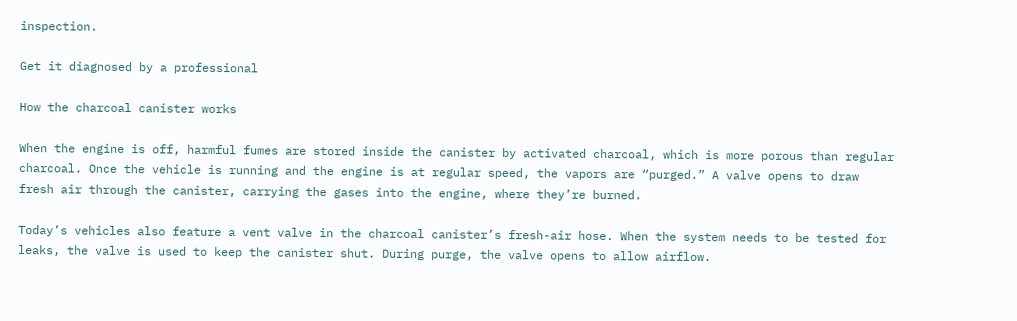inspection.

Get it diagnosed by a professional

How the charcoal canister works

When the engine is off, harmful fumes are stored inside the canister by activated charcoal, which is more porous than regular charcoal. Once the vehicle is running and the engine is at regular speed, the vapors are “purged.” A valve opens to draw fresh air through the canister, carrying the gases into the engine, where they’re burned.

Today’s vehicles also feature a vent valve in the charcoal canister’s fresh-air hose. When the system needs to be tested for leaks, the valve is used to keep the canister shut. During purge, the valve opens to allow airflow.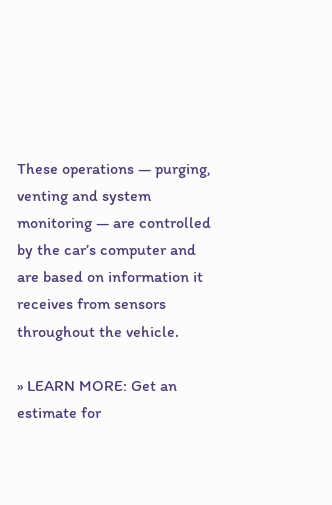These operations — purging, venting and system monitoring — are controlled by the car’s computer and are based on information it receives from sensors throughout the vehicle.

» LEARN MORE: Get an estimate for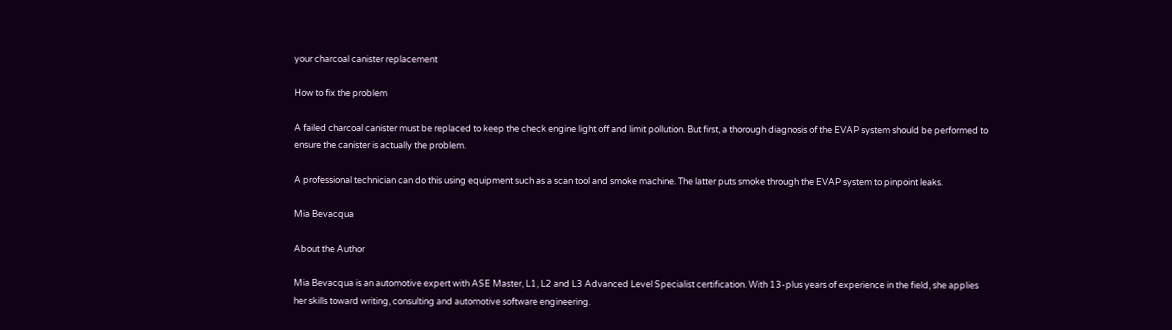your charcoal canister replacement

How to fix the problem

A failed charcoal canister must be replaced to keep the check engine light off and limit pollution. But first, a thorough diagnosis of the EVAP system should be performed to ensure the canister is actually the problem.

A professional technician can do this using equipment such as a scan tool and smoke machine. The latter puts smoke through the EVAP system to pinpoint leaks.

Mia Bevacqua

About the Author

Mia Bevacqua is an automotive expert with ASE Master, L1, L2 and L3 Advanced Level Specialist certification. With 13-plus years of experience in the field, she applies her skills toward writing, consulting and automotive software engineering.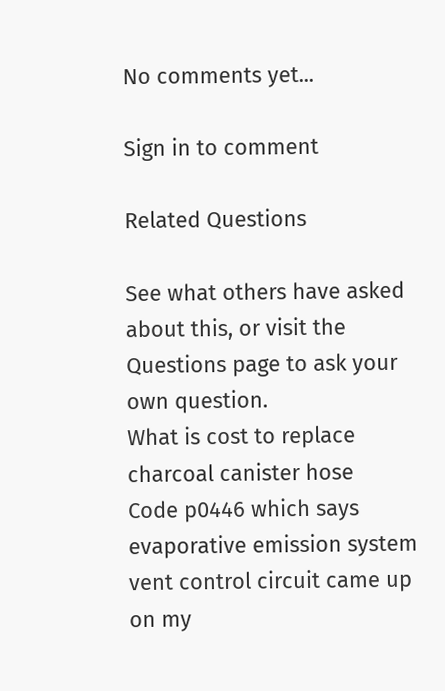No comments yet...

Sign in to comment

Related Questions

See what others have asked about this, or visit the Questions page to ask your own question.
What is cost to replace charcoal canister hose
Code p0446 which says evaporative emission system vent control circuit came up on my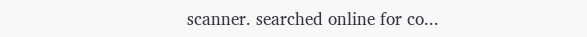scanner. searched online for co...